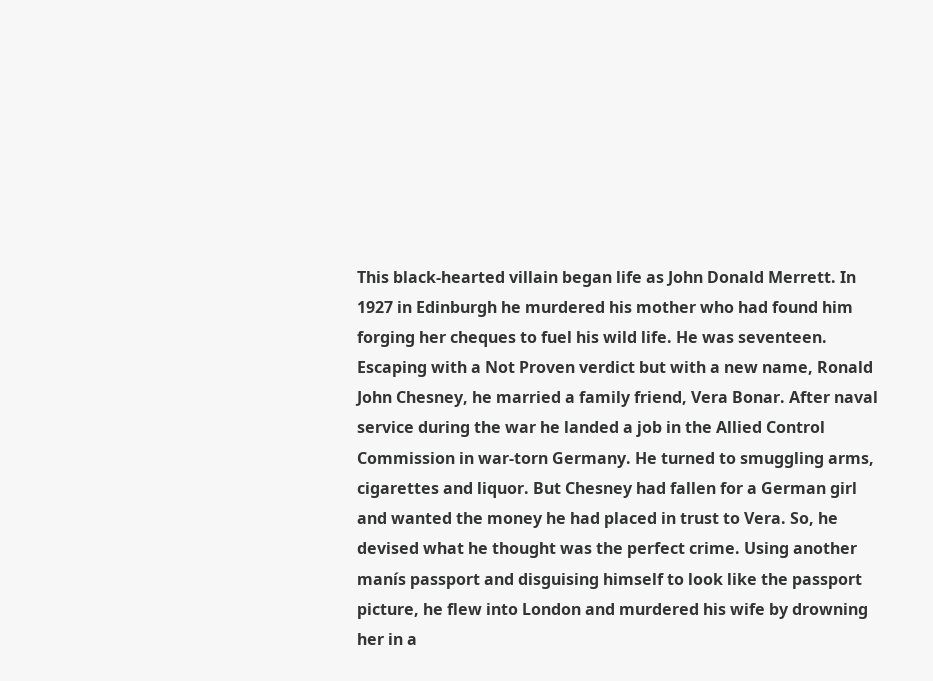This black-hearted villain began life as John Donald Merrett. In 1927 in Edinburgh he murdered his mother who had found him forging her cheques to fuel his wild life. He was seventeen. Escaping with a Not Proven verdict but with a new name, Ronald John Chesney, he married a family friend, Vera Bonar. After naval service during the war he landed a job in the Allied Control Commission in war-torn Germany. He turned to smuggling arms, cigarettes and liquor. But Chesney had fallen for a German girl and wanted the money he had placed in trust to Vera. So, he devised what he thought was the perfect crime. Using another manís passport and disguising himself to look like the passport picture, he flew into London and murdered his wife by drowning her in a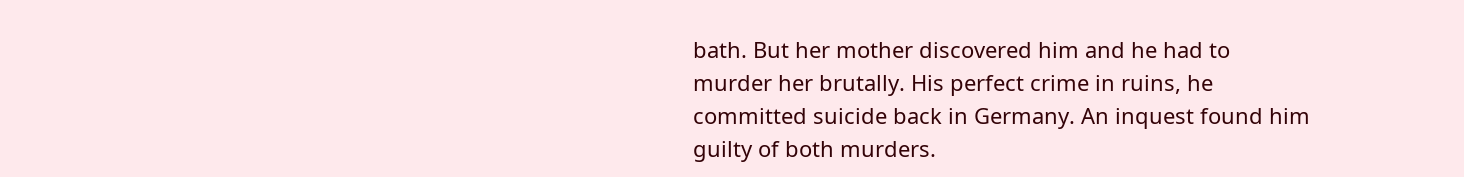bath. But her mother discovered him and he had to murder her brutally. His perfect crime in ruins, he committed suicide back in Germany. An inquest found him guilty of both murders.